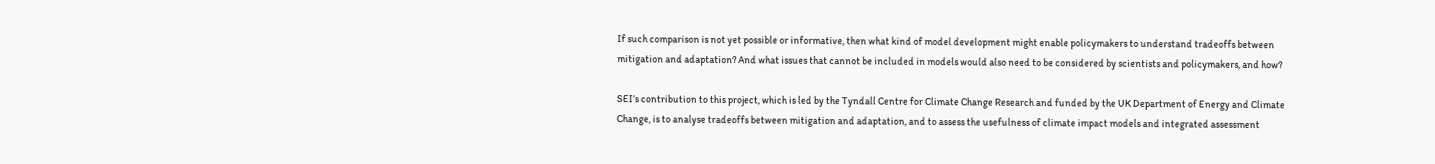If such comparison is not yet possible or informative, then what kind of model development might enable policymakers to understand tradeoffs between mitigation and adaptation? And what issues that cannot be included in models would also need to be considered by scientists and policymakers, and how?

SEI’s contribution to this project, which is led by the Tyndall Centre for Climate Change Research and funded by the UK Department of Energy and Climate Change, is to analyse tradeoffs between mitigation and adaptation, and to assess the usefulness of climate impact models and integrated assessment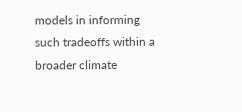models in informing such tradeoffs within a broader climate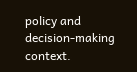policy and decision-making context.